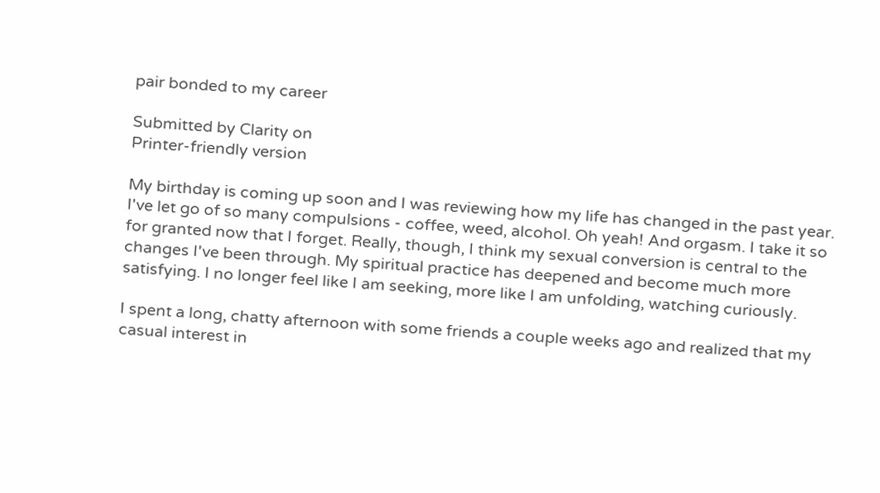pair bonded to my career

Submitted by Clarity on
Printer-friendly version

My birthday is coming up soon and I was reviewing how my life has changed in the past year. I've let go of so many compulsions - coffee, weed, alcohol. Oh yeah! And orgasm. I take it so for granted now that I forget. Really, though, I think my sexual conversion is central to the changes I've been through. My spiritual practice has deepened and become much more satisfying. I no longer feel like I am seeking, more like I am unfolding, watching curiously.

I spent a long, chatty afternoon with some friends a couple weeks ago and realized that my casual interest in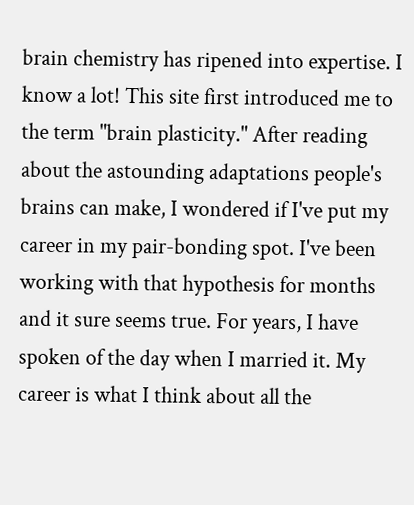brain chemistry has ripened into expertise. I know a lot! This site first introduced me to the term "brain plasticity." After reading about the astounding adaptations people's brains can make, I wondered if I've put my career in my pair-bonding spot. I've been working with that hypothesis for months and it sure seems true. For years, I have spoken of the day when I married it. My career is what I think about all the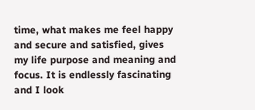time, what makes me feel happy and secure and satisfied, gives my life purpose and meaning and focus. It is endlessly fascinating and I look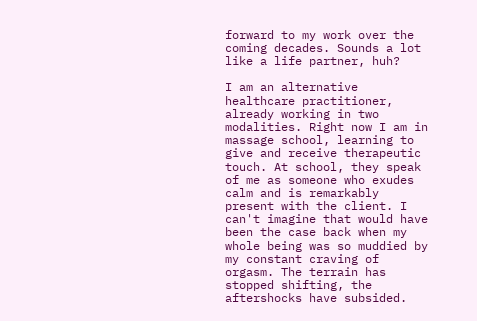forward to my work over the coming decades. Sounds a lot like a life partner, huh?

I am an alternative healthcare practitioner, already working in two modalities. Right now I am in massage school, learning to give and receive therapeutic touch. At school, they speak of me as someone who exudes calm and is remarkably present with the client. I can't imagine that would have been the case back when my whole being was so muddied by my constant craving of orgasm. The terrain has stopped shifting, the aftershocks have subsided.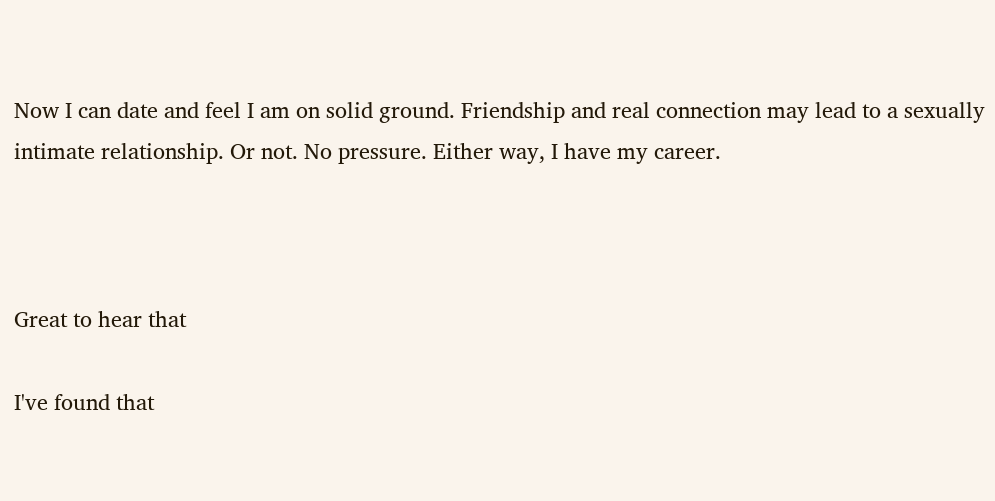Now I can date and feel I am on solid ground. Friendship and real connection may lead to a sexually intimate relationship. Or not. No pressure. Either way, I have my career.



Great to hear that

I've found that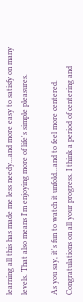learning all this has made me less needy...and more easy to satisfy on many levels. That also means I'm enjoying more of life's simple pleasures.

As you say, it's fun to watch it unfold...and to feel more centered. Congratulations on all your progress. I think a period of centering and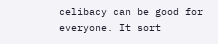celibacy can be good for everyone. It sort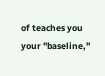of teaches you your "baseline,"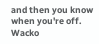and then you know when you're off. Wacko